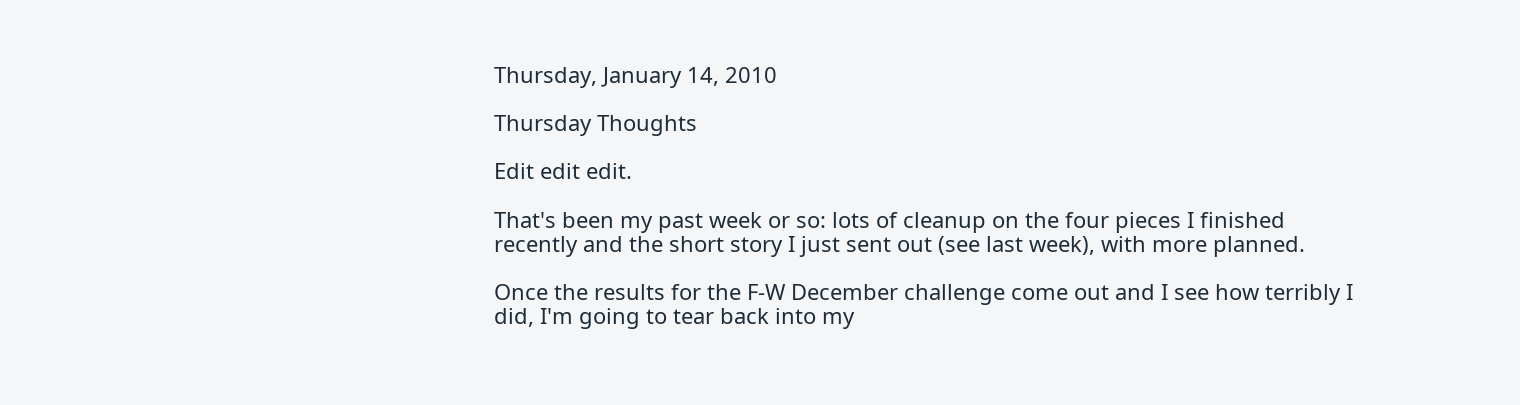Thursday, January 14, 2010

Thursday Thoughts

Edit edit edit.

That's been my past week or so: lots of cleanup on the four pieces I finished recently and the short story I just sent out (see last week), with more planned.

Once the results for the F-W December challenge come out and I see how terribly I did, I'm going to tear back into my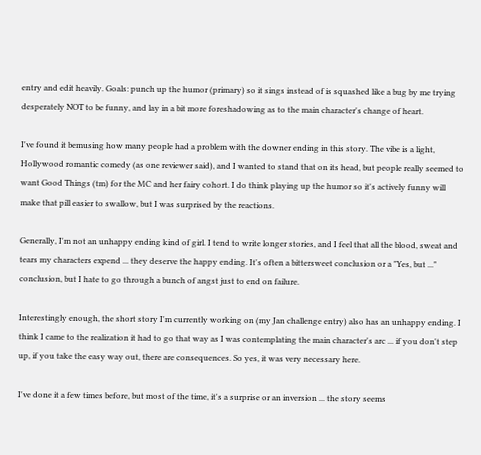entry and edit heavily. Goals: punch up the humor (primary) so it sings instead of is squashed like a bug by me trying desperately NOT to be funny, and lay in a bit more foreshadowing as to the main character's change of heart.

I've found it bemusing how many people had a problem with the downer ending in this story. The vibe is a light, Hollywood romantic comedy (as one reviewer said), and I wanted to stand that on its head, but people really seemed to want Good Things (tm) for the MC and her fairy cohort. I do think playing up the humor so it's actively funny will make that pill easier to swallow, but I was surprised by the reactions.

Generally, I'm not an unhappy ending kind of girl. I tend to write longer stories, and I feel that all the blood, sweat and tears my characters expend ... they deserve the happy ending. It's often a bittersweet conclusion or a "Yes, but ..." conclusion, but I hate to go through a bunch of angst just to end on failure.

Interestingly enough, the short story I'm currently working on (my Jan challenge entry) also has an unhappy ending. I think I came to the realization it had to go that way as I was contemplating the main character's arc ... if you don't step up, if you take the easy way out, there are consequences. So yes, it was very necessary here.

I've done it a few times before, but most of the time, it's a surprise or an inversion ... the story seems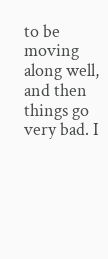to be moving along well, and then things go very bad. I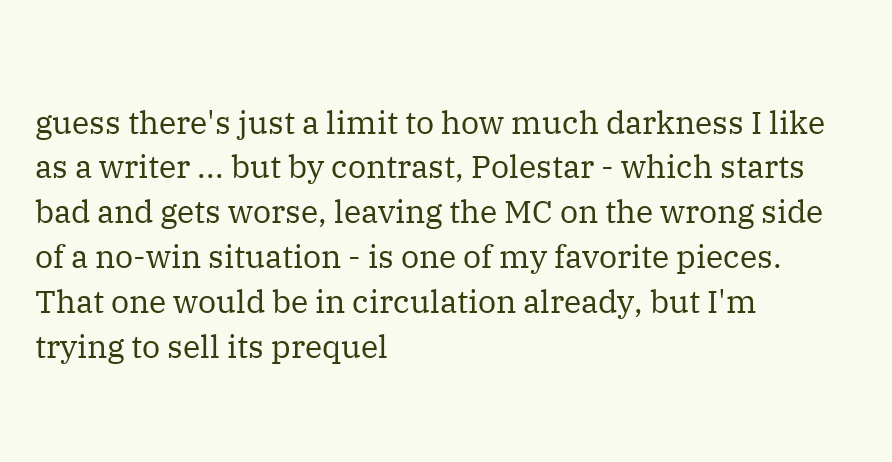guess there's just a limit to how much darkness I like as a writer ... but by contrast, Polestar - which starts bad and gets worse, leaving the MC on the wrong side of a no-win situation - is one of my favorite pieces. That one would be in circulation already, but I'm trying to sell its prequel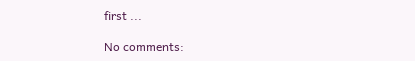first ...

No comments: